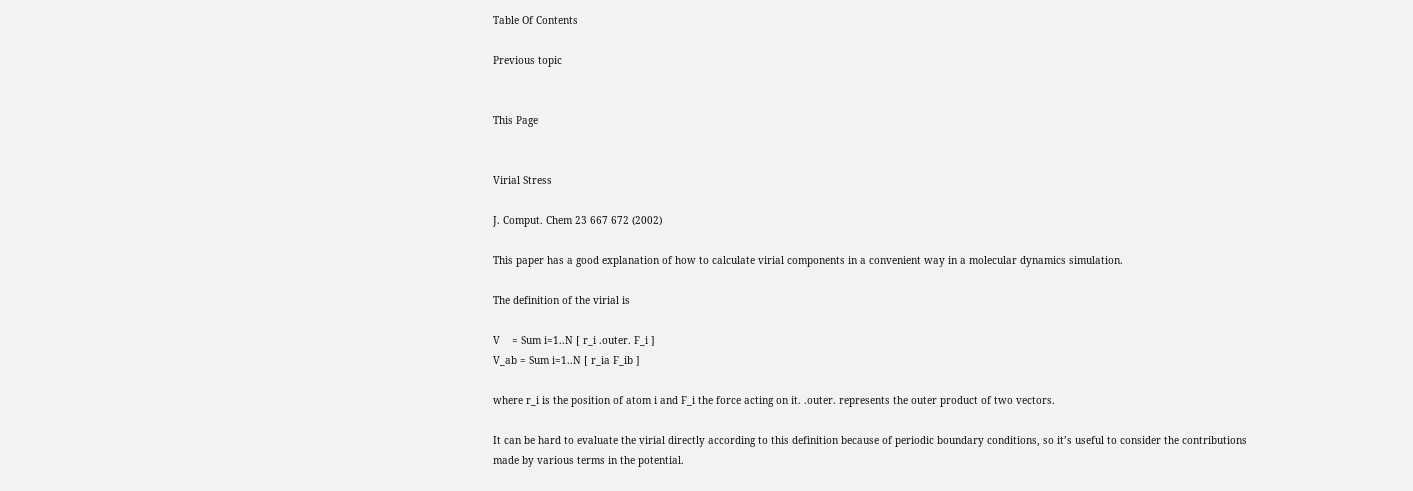Table Of Contents

Previous topic


This Page


Virial Stress

J. Comput. Chem 23 667 672 (2002)

This paper has a good explanation of how to calculate virial components in a convenient way in a molecular dynamics simulation.

The definition of the virial is

V    = Sum i=1..N [ r_i .outer. F_i ]
V_ab = Sum i=1..N [ r_ia F_ib ]

where r_i is the position of atom i and F_i the force acting on it. .outer. represents the outer product of two vectors.

It can be hard to evaluate the virial directly according to this definition because of periodic boundary conditions, so it’s useful to consider the contributions made by various terms in the potential.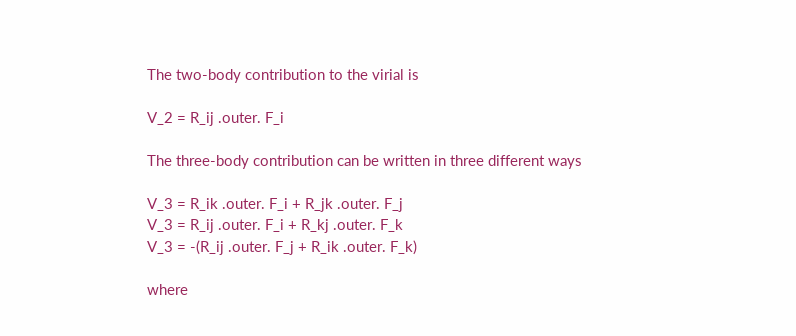The two-body contribution to the virial is

V_2 = R_ij .outer. F_i

The three-body contribution can be written in three different ways

V_3 = R_ik .outer. F_i + R_jk .outer. F_j
V_3 = R_ij .outer. F_i + R_kj .outer. F_k
V_3 = -(R_ij .outer. F_j + R_ik .outer. F_k)

where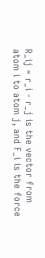R_ij = r_i - r_j is the vector from atom i to atom j, and F_i is the force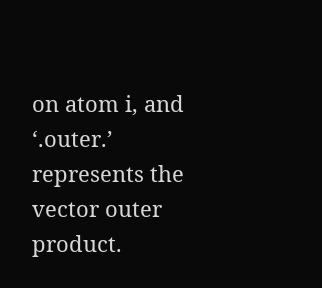on atom i, and ‘.outer.’ represents the vector outer product.